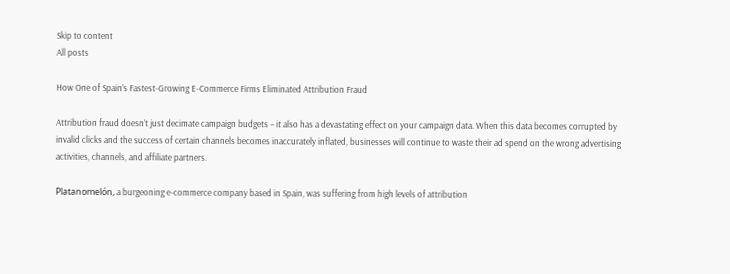Skip to content
All posts

How One of Spain’s Fastest-Growing E-Commerce Firms Eliminated Attribution Fraud

Attribution fraud doesn’t just decimate campaign budgets – it also has a devastating effect on your campaign data. When this data becomes corrupted by invalid clicks and the success of certain channels becomes inaccurately inflated, businesses will continue to waste their ad spend on the wrong advertising activities, channels, and affiliate partners.

Platanomelón, a burgeoning e-commerce company based in Spain, was suffering from high levels of attribution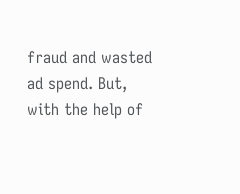fraud and wasted ad spend. But, with the help of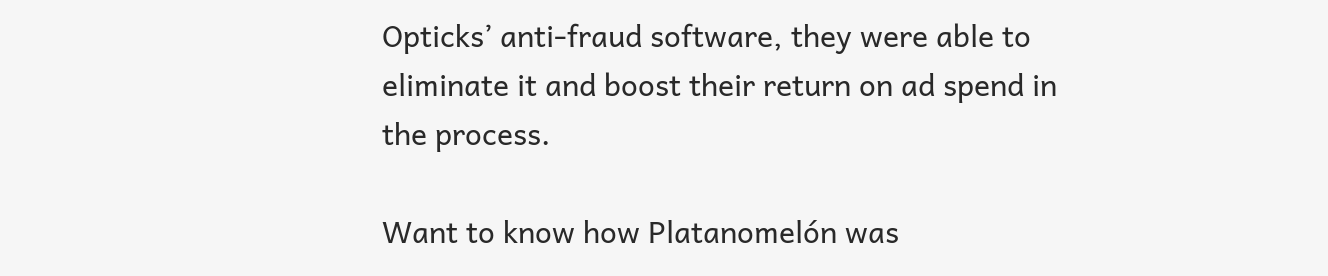Opticks’ anti-fraud software, they were able to eliminate it and boost their return on ad spend in the process.

Want to know how Platanomelón was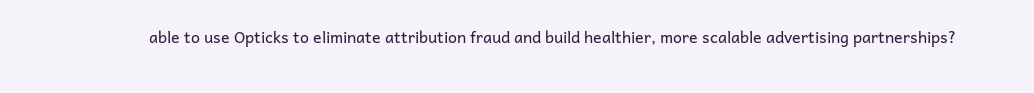able to use Opticks to eliminate attribution fraud and build healthier, more scalable advertising partnerships?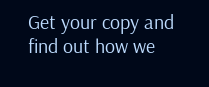Get your copy and find out how we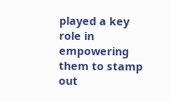played a key role in empowering them to stamp out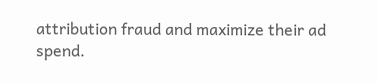attribution fraud and maximize their ad spend.